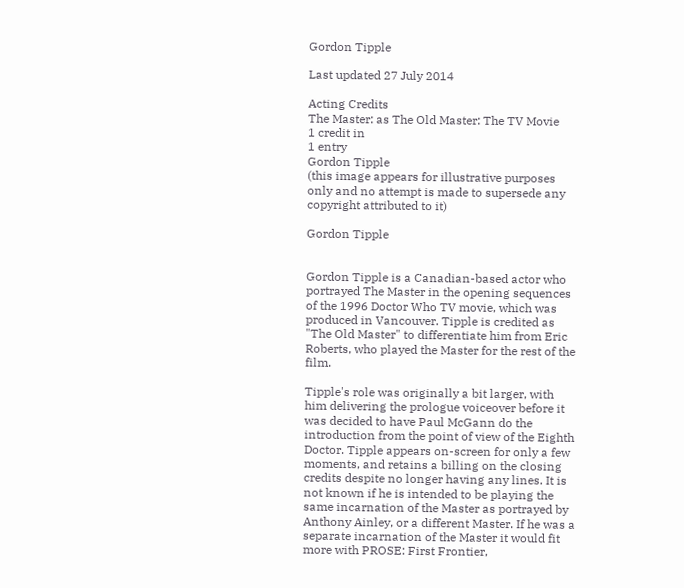Gordon Tipple

Last updated 27 July 2014

Acting Credits
The Master: as The Old Master: The TV Movie
1 credit in
1 entry
Gordon Tipple
(this image appears for illustrative purposes only and no attempt is made to supersede any copyright attributed to it)

Gordon Tipple


Gordon Tipple is a Canadian-based actor who portrayed The Master in the opening sequences of the 1996 Doctor Who TV movie, which was produced in Vancouver. Tipple is credited as "The Old Master" to differentiate him from Eric Roberts, who played the Master for the rest of the film.

Tipple's role was originally a bit larger, with him delivering the prologue voiceover before it was decided to have Paul McGann do the introduction from the point of view of the Eighth Doctor. Tipple appears on-screen for only a few moments, and retains a billing on the closing credits despite no longer having any lines. It is not known if he is intended to be playing the same incarnation of the Master as portrayed by Anthony Ainley, or a different Master. If he was a separate incarnation of the Master it would fit more with PROSE: First Frontier,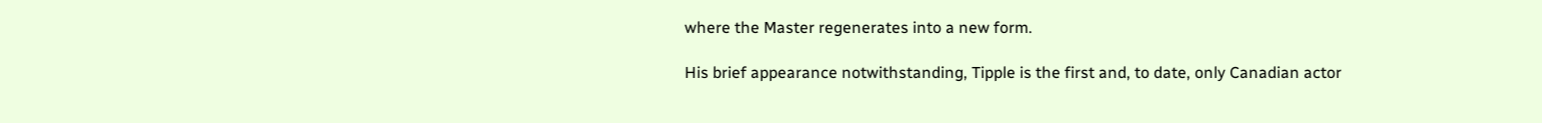where the Master regenerates into a new form.

His brief appearance notwithstanding, Tipple is the first and, to date, only Canadian actor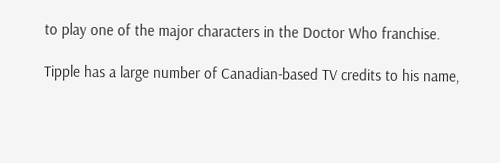to play one of the major characters in the Doctor Who franchise.

Tipple has a large number of Canadian-based TV credits to his name,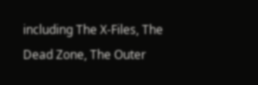including The X-Files, The Dead Zone, The Outer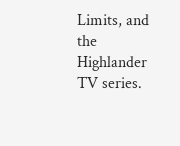Limits, and the Highlander TV series.